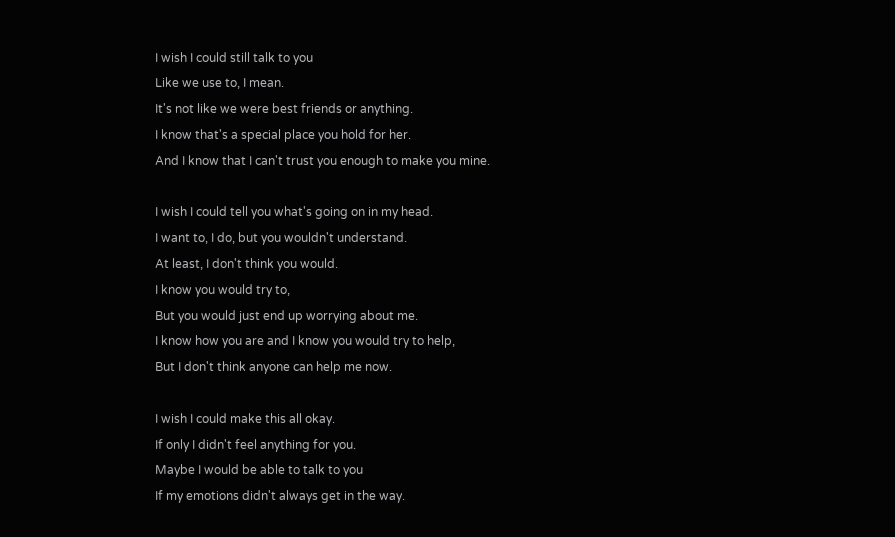I wish I could still talk to you
Like we use to, I mean.
It's not like we were best friends or anything.
I know that's a special place you hold for her.
And I know that I can't trust you enough to make you mine.

I wish I could tell you what's going on in my head.
I want to, I do, but you wouldn't understand.
At least, I don't think you would.
I know you would try to,
But you would just end up worrying about me.
I know how you are and I know you would try to help,
But I don't think anyone can help me now.

I wish I could make this all okay.
If only I didn't feel anything for you.
Maybe I would be able to talk to you
If my emotions didn't always get in the way.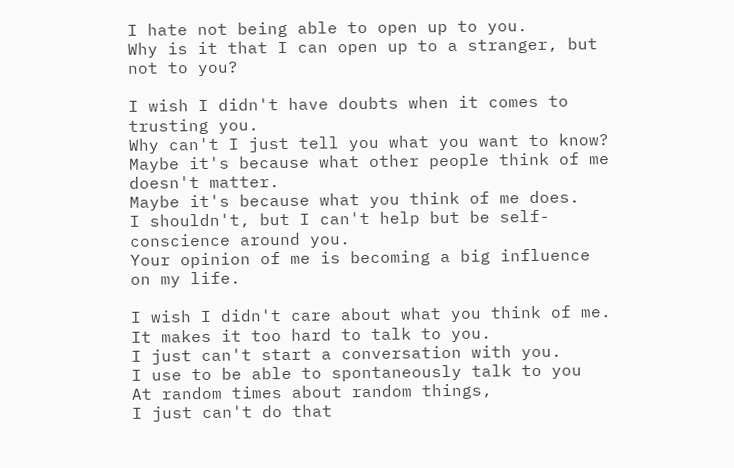I hate not being able to open up to you.
Why is it that I can open up to a stranger, but not to you?

I wish I didn't have doubts when it comes to trusting you.
Why can't I just tell you what you want to know?
Maybe it's because what other people think of me doesn't matter.
Maybe it's because what you think of me does.
I shouldn't, but I can't help but be self-conscience around you.
Your opinion of me is becoming a big influence on my life.

I wish I didn't care about what you think of me.
It makes it too hard to talk to you.
I just can't start a conversation with you.
I use to be able to spontaneously talk to you
At random times about random things,
I just can't do that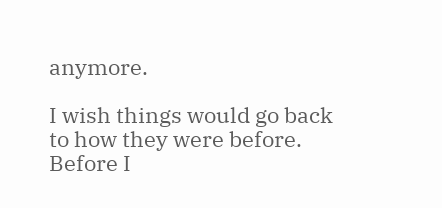anymore.

I wish things would go back to how they were before.
Before I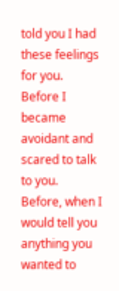told you I had these feelings for you.
Before I became avoidant and scared to talk to you.
Before, when I would tell you anything you wanted to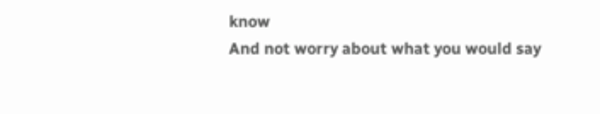know
And not worry about what you would say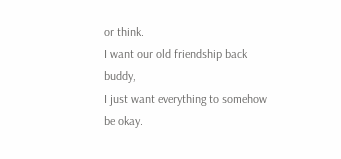or think.
I want our old friendship back buddy,
I just want everything to somehow be okay.